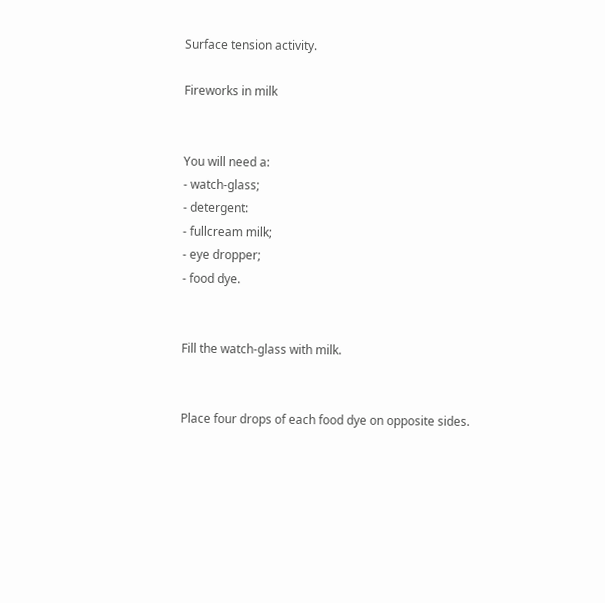Surface tension activity.

Fireworks in milk


You will need a:
- watch-glass;
- detergent:
- fullcream milk;
- eye dropper;
- food dye.


Fill the watch-glass with milk.


Place four drops of each food dye on opposite sides.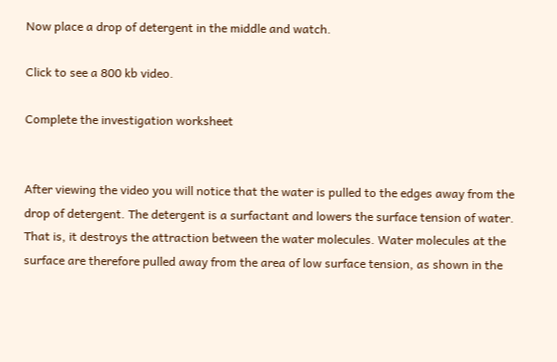Now place a drop of detergent in the middle and watch.

Click to see a 800 kb video.

Complete the investigation worksheet


After viewing the video you will notice that the water is pulled to the edges away from the drop of detergent. The detergent is a surfactant and lowers the surface tension of water. That is, it destroys the attraction between the water molecules. Water molecules at the surface are therefore pulled away from the area of low surface tension, as shown in the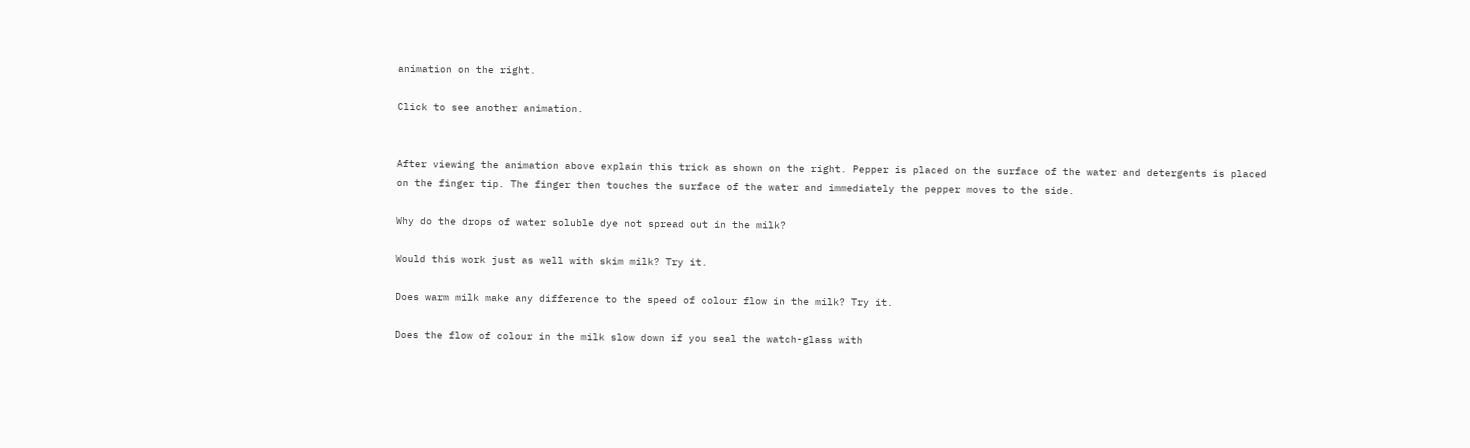animation on the right.

Click to see another animation.


After viewing the animation above explain this trick as shown on the right. Pepper is placed on the surface of the water and detergents is placed on the finger tip. The finger then touches the surface of the water and immediately the pepper moves to the side.

Why do the drops of water soluble dye not spread out in the milk?

Would this work just as well with skim milk? Try it.

Does warm milk make any difference to the speed of colour flow in the milk? Try it.

Does the flow of colour in the milk slow down if you seal the watch-glass with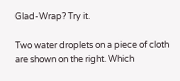Glad-Wrap? Try it.

Two water droplets on a piece of cloth are shown on the right. Which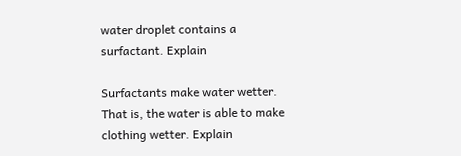water droplet contains a surfactant. Explain

Surfactants make water wetter. That is, the water is able to make clothing wetter. Explain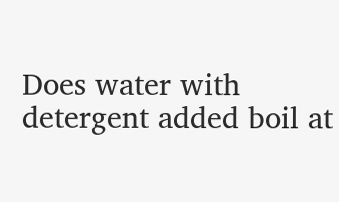Does water with detergent added boil at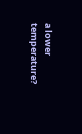a lower temperature?